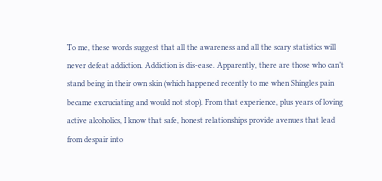To me, these words suggest that all the awareness and all the scary statistics will never defeat addiction. Addiction is dis-ease. Apparently, there are those who can’t stand being in their own skin (which happened recently to me when Shingles pain became excruciating and would not stop). From that experience, plus years of loving active alcoholics, I know that safe, honest relationships provide avenues that lead from despair into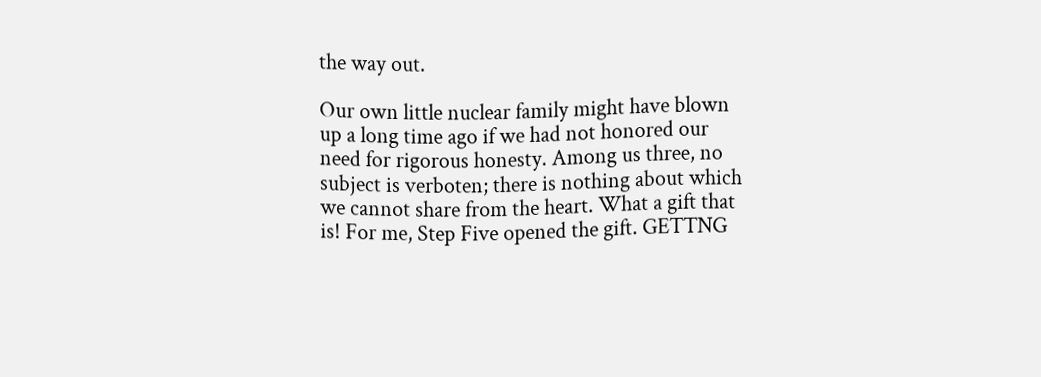the way out.

Our own little nuclear family might have blown up a long time ago if we had not honored our need for rigorous honesty. Among us three, no subject is verboten; there is nothing about which we cannot share from the heart. What a gift that is! For me, Step Five opened the gift. GETTNG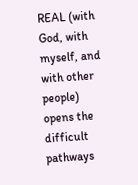REAL (with God, with myself, and with other people) opens the difficult pathways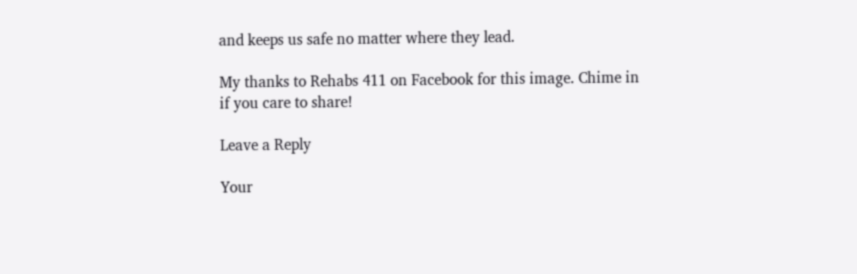and keeps us safe no matter where they lead.

My thanks to Rehabs 411 on Facebook for this image. Chime in if you care to share!

Leave a Reply

Your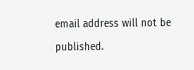email address will not be published.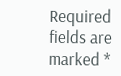Required fields are marked *